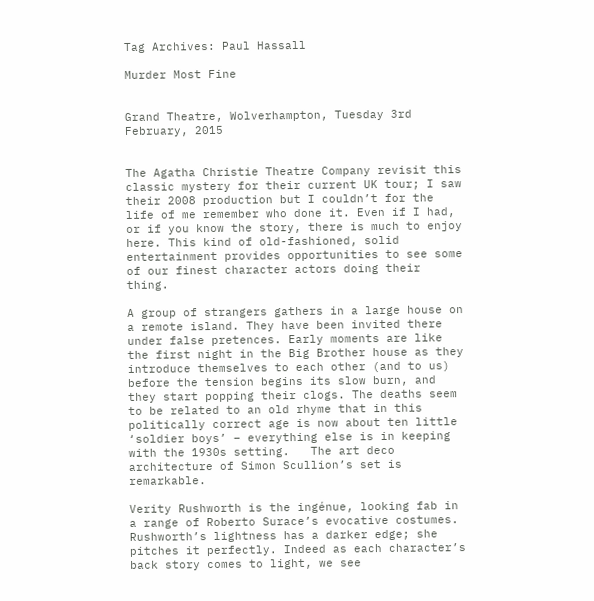Tag Archives: Paul Hassall

Murder Most Fine


Grand Theatre, Wolverhampton, Tuesday 3rd February, 2015


The Agatha Christie Theatre Company revisit this classic mystery for their current UK tour; I saw their 2008 production but I couldn’t for the life of me remember who done it. Even if I had, or if you know the story, there is much to enjoy here. This kind of old-fashioned, solid entertainment provides opportunities to see some of our finest character actors doing their thing.

A group of strangers gathers in a large house on a remote island. They have been invited there under false pretences. Early moments are like the first night in the Big Brother house as they introduce themselves to each other (and to us) before the tension begins its slow burn, and they start popping their clogs. The deaths seem to be related to an old rhyme that in this politically correct age is now about ten little ‘soldier boys’ – everything else is in keeping with the 1930s setting.   The art deco architecture of Simon Scullion’s set is remarkable.

Verity Rushworth is the ingénue, looking fab in a range of Roberto Surace’s evocative costumes. Rushworth’s lightness has a darker edge; she pitches it perfectly. Indeed as each character’s back story comes to light, we see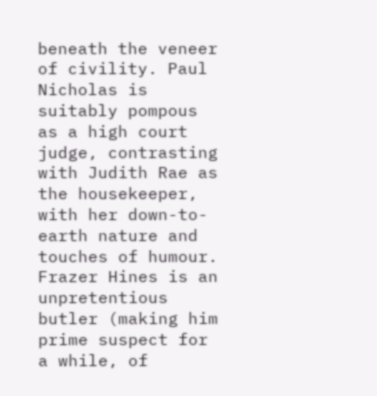beneath the veneer of civility. Paul Nicholas is suitably pompous as a high court judge, contrasting with Judith Rae as the housekeeper, with her down-to-earth nature and touches of humour. Frazer Hines is an unpretentious butler (making him prime suspect for a while, of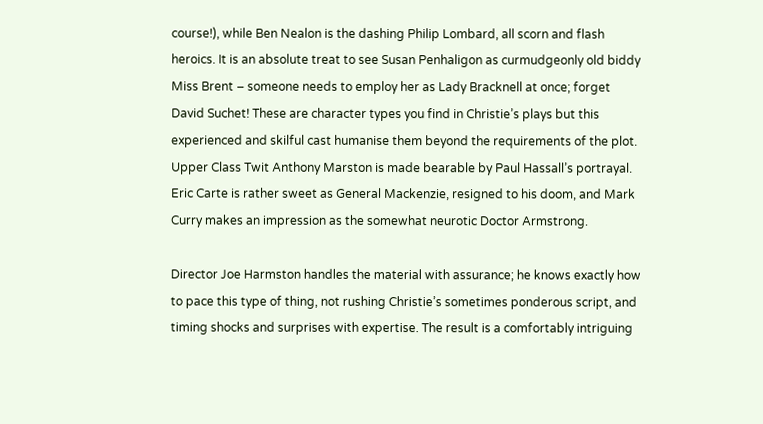course!), while Ben Nealon is the dashing Philip Lombard, all scorn and flash heroics. It is an absolute treat to see Susan Penhaligon as curmudgeonly old biddy Miss Brent – someone needs to employ her as Lady Bracknell at once; forget David Suchet! These are character types you find in Christie’s plays but this experienced and skilful cast humanise them beyond the requirements of the plot. Upper Class Twit Anthony Marston is made bearable by Paul Hassall’s portrayal. Eric Carte is rather sweet as General Mackenzie, resigned to his doom, and Mark Curry makes an impression as the somewhat neurotic Doctor Armstrong.

Director Joe Harmston handles the material with assurance; he knows exactly how to pace this type of thing, not rushing Christie’s sometimes ponderous script, and timing shocks and surprises with expertise. The result is a comfortably intriguing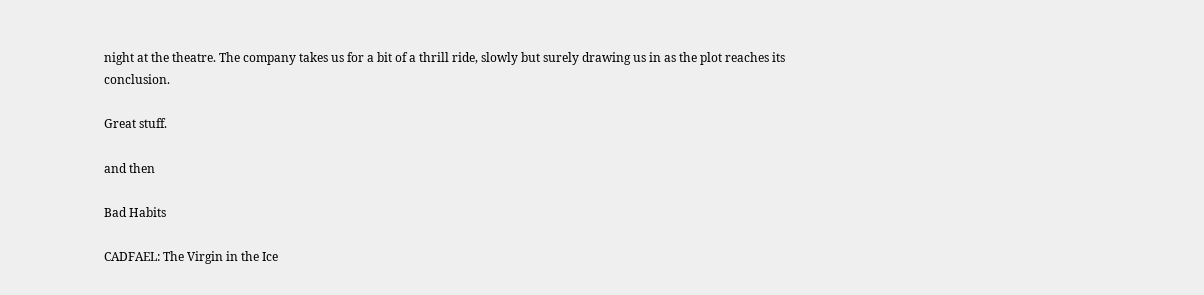night at the theatre. The company takes us for a bit of a thrill ride, slowly but surely drawing us in as the plot reaches its conclusion.

Great stuff.

and then

Bad Habits

CADFAEL: The Virgin in the Ice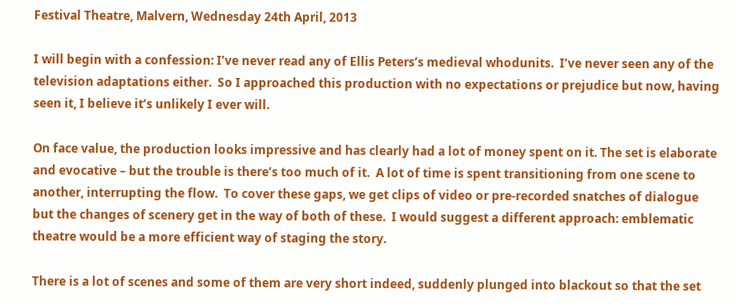Festival Theatre, Malvern, Wednesday 24th April, 2013

I will begin with a confession: I’ve never read any of Ellis Peters’s medieval whodunits.  I’ve never seen any of the television adaptations either.  So I approached this production with no expectations or prejudice but now, having seen it, I believe it’s unlikely I ever will.

On face value, the production looks impressive and has clearly had a lot of money spent on it. The set is elaborate and evocative – but the trouble is there’s too much of it.  A lot of time is spent transitioning from one scene to another, interrupting the flow.  To cover these gaps, we get clips of video or pre-recorded snatches of dialogue but the changes of scenery get in the way of both of these.  I would suggest a different approach: emblematic theatre would be a more efficient way of staging the story.

There is a lot of scenes and some of them are very short indeed, suddenly plunged into blackout so that the set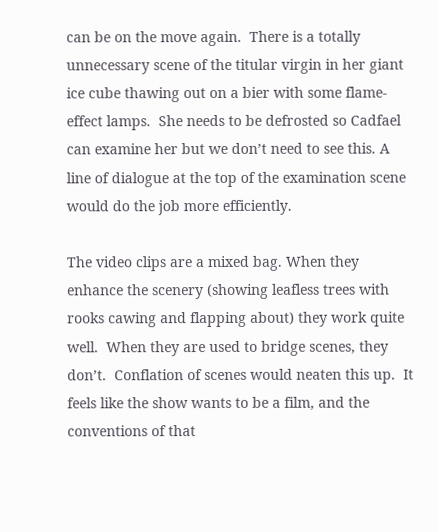can be on the move again.  There is a totally unnecessary scene of the titular virgin in her giant ice cube thawing out on a bier with some flame-effect lamps.  She needs to be defrosted so Cadfael can examine her but we don’t need to see this. A line of dialogue at the top of the examination scene would do the job more efficiently.

The video clips are a mixed bag. When they enhance the scenery (showing leafless trees with rooks cawing and flapping about) they work quite well.  When they are used to bridge scenes, they don’t.  Conflation of scenes would neaten this up.  It feels like the show wants to be a film, and the conventions of that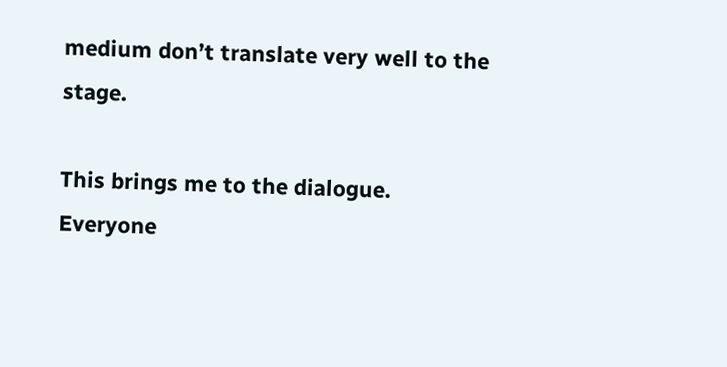medium don’t translate very well to the stage.

This brings me to the dialogue.  Everyone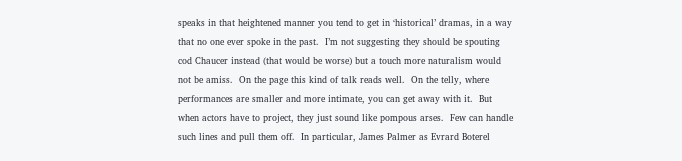speaks in that heightened manner you tend to get in ‘historical’ dramas, in a way that no one ever spoke in the past.  I’m not suggesting they should be spouting cod Chaucer instead (that would be worse) but a touch more naturalism would not be amiss.  On the page this kind of talk reads well.  On the telly, where performances are smaller and more intimate, you can get away with it.  But when actors have to project, they just sound like pompous arses.  Few can handle such lines and pull them off.  In particular, James Palmer as Evrard Boterel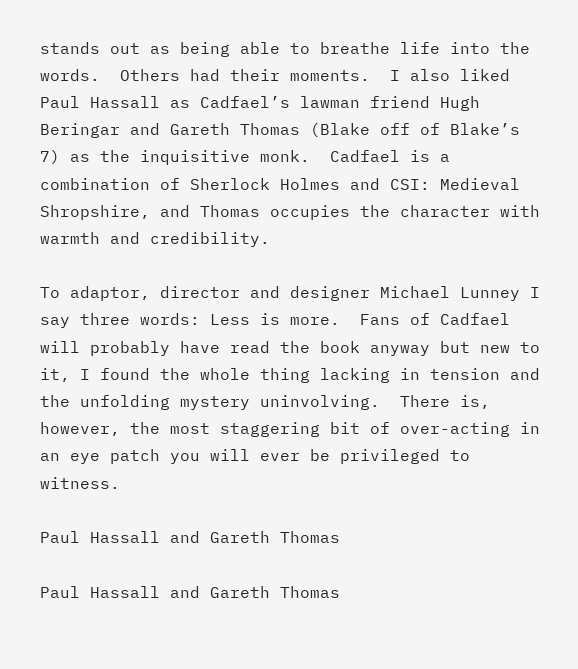stands out as being able to breathe life into the words.  Others had their moments.  I also liked Paul Hassall as Cadfael’s lawman friend Hugh Beringar and Gareth Thomas (Blake off of Blake’s 7) as the inquisitive monk.  Cadfael is a combination of Sherlock Holmes and CSI: Medieval Shropshire, and Thomas occupies the character with warmth and credibility.

To adaptor, director and designer Michael Lunney I say three words: Less is more.  Fans of Cadfael will probably have read the book anyway but new to it, I found the whole thing lacking in tension and the unfolding mystery uninvolving.  There is, however, the most staggering bit of over-acting in an eye patch you will ever be privileged to witness.

Paul Hassall and Gareth Thomas

Paul Hassall and Gareth Thomas